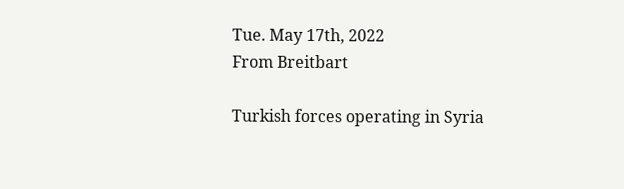Tue. May 17th, 2022
From Breitbart

Turkish forces operating in Syria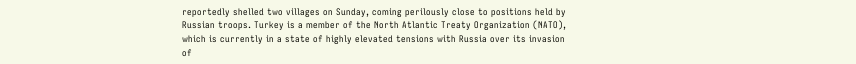reportedly shelled two villages on Sunday, coming perilously close to positions held by Russian troops. Turkey is a member of the North Atlantic Treaty Organization (NATO), which is currently in a state of highly elevated tensions with Russia over its invasion of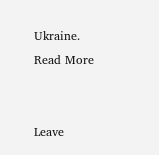Ukraine.
Read More


Leave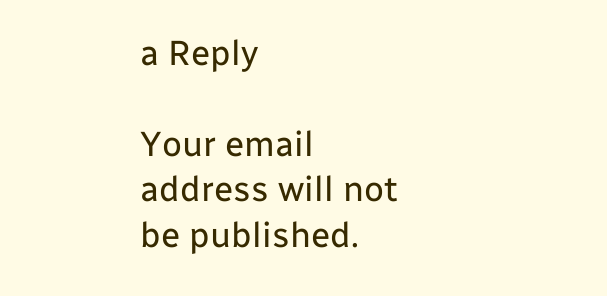a Reply

Your email address will not be published.